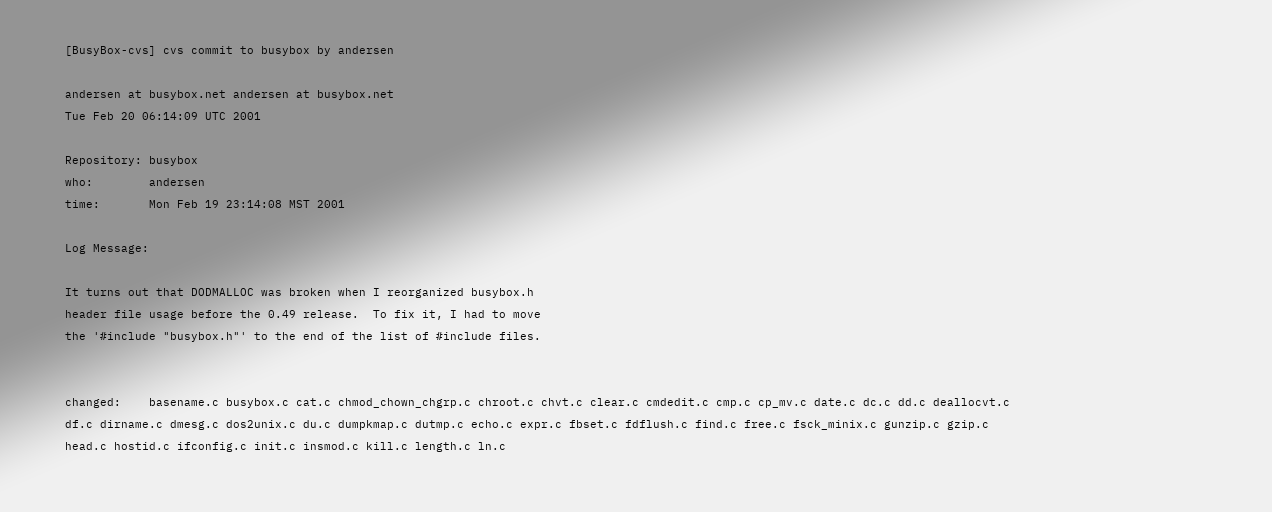[BusyBox-cvs] cvs commit to busybox by andersen

andersen at busybox.net andersen at busybox.net
Tue Feb 20 06:14:09 UTC 2001

Repository: busybox
who:        andersen
time:       Mon Feb 19 23:14:08 MST 2001

Log Message:

It turns out that DODMALLOC was broken when I reorganized busybox.h
header file usage before the 0.49 release.  To fix it, I had to move
the '#include "busybox.h"' to the end of the list of #include files.


changed:    basename.c busybox.c cat.c chmod_chown_chgrp.c chroot.c chvt.c clear.c cmdedit.c cmp.c cp_mv.c date.c dc.c dd.c deallocvt.c df.c dirname.c dmesg.c dos2unix.c du.c dumpkmap.c dutmp.c echo.c expr.c fbset.c fdflush.c find.c free.c fsck_minix.c gunzip.c gzip.c head.c hostid.c ifconfig.c init.c insmod.c kill.c length.c ln.c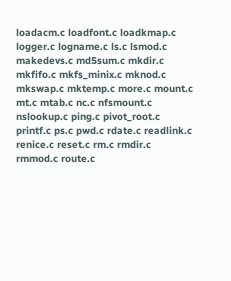loadacm.c loadfont.c loadkmap.c logger.c logname.c ls.c lsmod.c makedevs.c md5sum.c mkdir.c mkfifo.c mkfs_minix.c mknod.c mkswap.c mktemp.c more.c mount.c mt.c mtab.c nc.c nfsmount.c nslookup.c ping.c pivot_root.c printf.c ps.c pwd.c rdate.c readlink.c renice.c reset.c rm.c rmdir.c rmmod.c route.c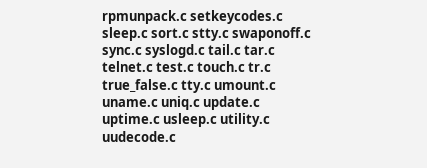rpmunpack.c setkeycodes.c sleep.c sort.c stty.c swaponoff.c sync.c syslogd.c tail.c tar.c telnet.c test.c touch.c tr.c true_false.c tty.c umount.c uname.c uniq.c update.c uptime.c usleep.c utility.c uudecode.c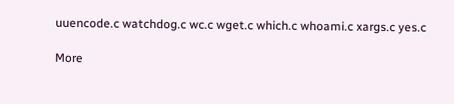uuencode.c watchdog.c wc.c wget.c which.c whoami.c xargs.c yes.c

More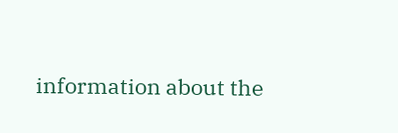information about the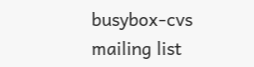busybox-cvs mailing list